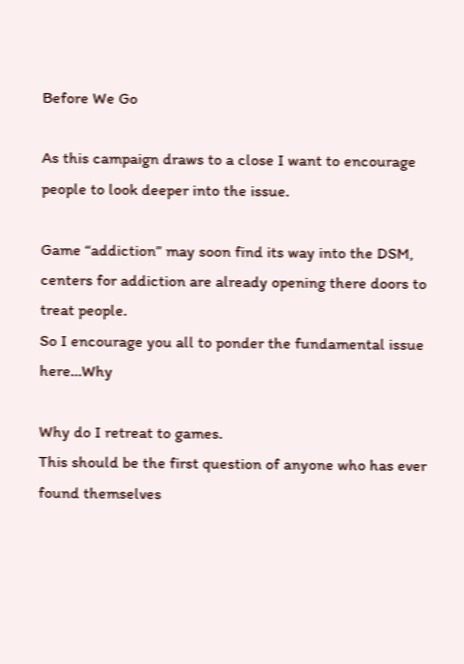Before We Go

As this campaign draws to a close I want to encourage people to look deeper into the issue.

Game “addiction” may soon find its way into the DSM, centers for addiction are already opening there doors to treat people.
So I encourage you all to ponder the fundamental issue here…Why

Why do I retreat to games.
This should be the first question of anyone who has ever found themselves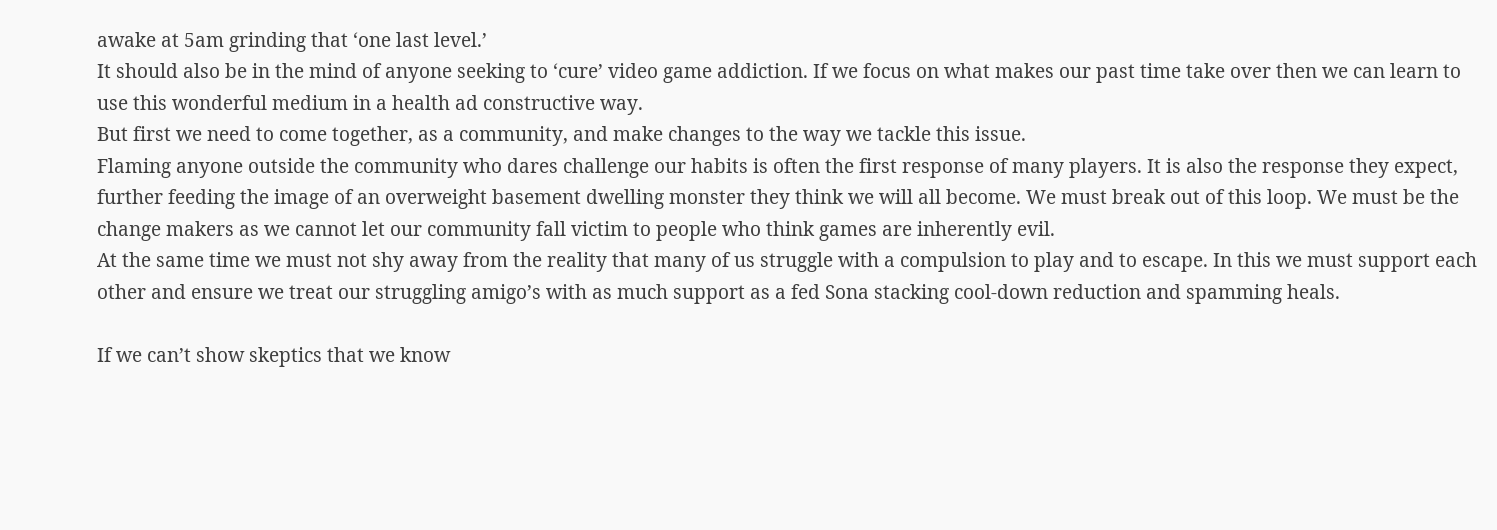awake at 5am grinding that ‘one last level.’
It should also be in the mind of anyone seeking to ‘cure’ video game addiction. If we focus on what makes our past time take over then we can learn to use this wonderful medium in a health ad constructive way.
But first we need to come together, as a community, and make changes to the way we tackle this issue.
Flaming anyone outside the community who dares challenge our habits is often the first response of many players. It is also the response they expect, further feeding the image of an overweight basement dwelling monster they think we will all become. We must break out of this loop. We must be the change makers as we cannot let our community fall victim to people who think games are inherently evil.
At the same time we must not shy away from the reality that many of us struggle with a compulsion to play and to escape. In this we must support each other and ensure we treat our struggling amigo’s with as much support as a fed Sona stacking cool-down reduction and spamming heals.

If we can’t show skeptics that we know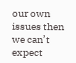our own issues then we can’t expect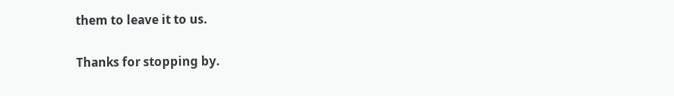them to leave it to us.

Thanks for stopping by.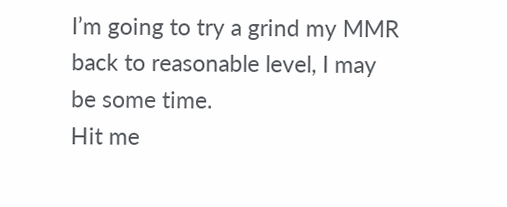I’m going to try a grind my MMR back to reasonable level, I may be some time.
Hit me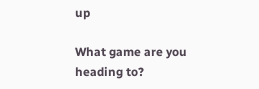up

What game are you heading to?